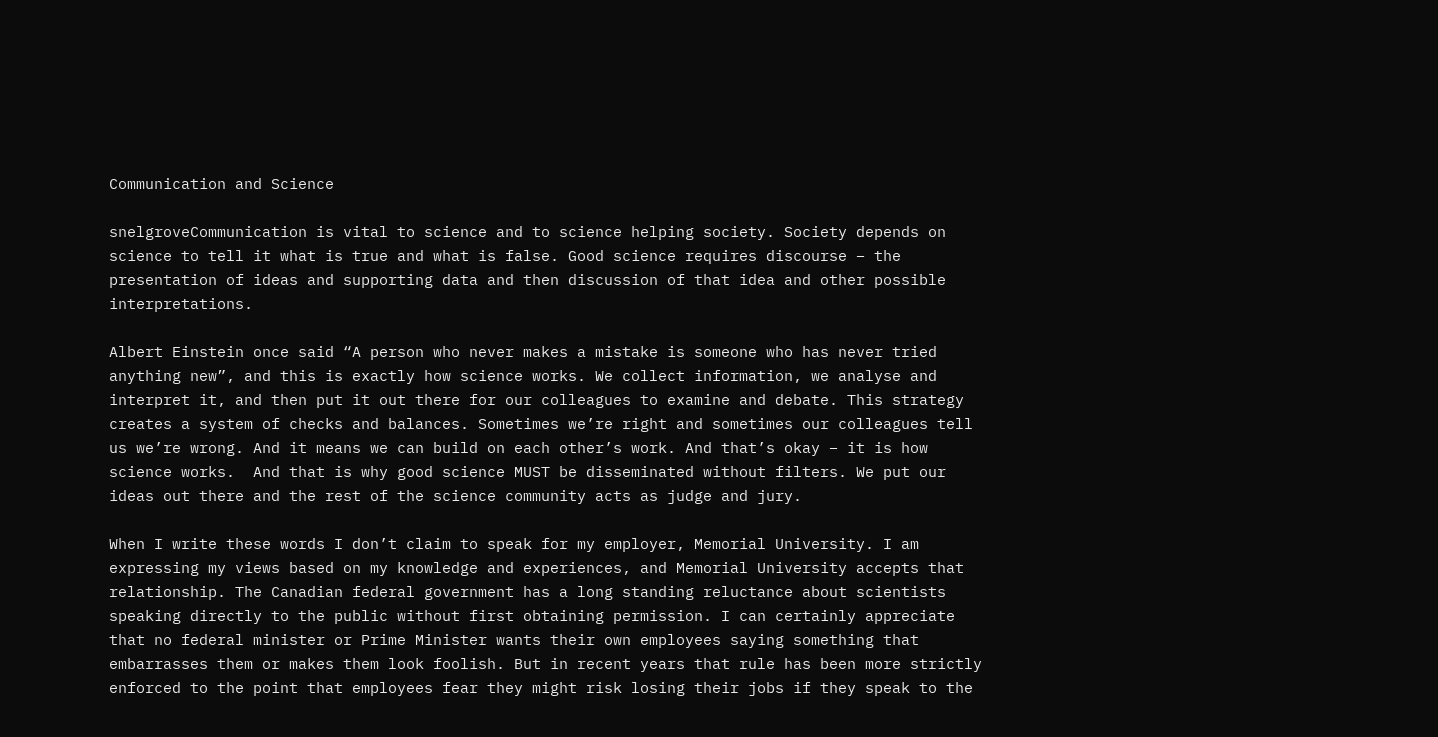Communication and Science

snelgroveCommunication is vital to science and to science helping society. Society depends on science to tell it what is true and what is false. Good science requires discourse – the presentation of ideas and supporting data and then discussion of that idea and other possible interpretations.

Albert Einstein once said “A person who never makes a mistake is someone who has never tried anything new”, and this is exactly how science works. We collect information, we analyse and interpret it, and then put it out there for our colleagues to examine and debate. This strategy creates a system of checks and balances. Sometimes we’re right and sometimes our colleagues tell us we’re wrong. And it means we can build on each other’s work. And that’s okay – it is how science works.  And that is why good science MUST be disseminated without filters. We put our ideas out there and the rest of the science community acts as judge and jury.

When I write these words I don’t claim to speak for my employer, Memorial University. I am expressing my views based on my knowledge and experiences, and Memorial University accepts that relationship. The Canadian federal government has a long standing reluctance about scientists speaking directly to the public without first obtaining permission. I can certainly appreciate that no federal minister or Prime Minister wants their own employees saying something that embarrasses them or makes them look foolish. But in recent years that rule has been more strictly enforced to the point that employees fear they might risk losing their jobs if they speak to the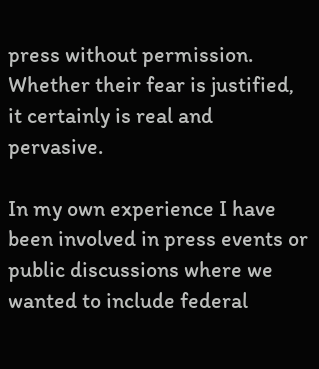press without permission. Whether their fear is justified,  it certainly is real and pervasive.

In my own experience I have been involved in press events or public discussions where we wanted to include federal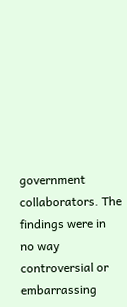government collaborators. The findings were in no way controversial or embarrassing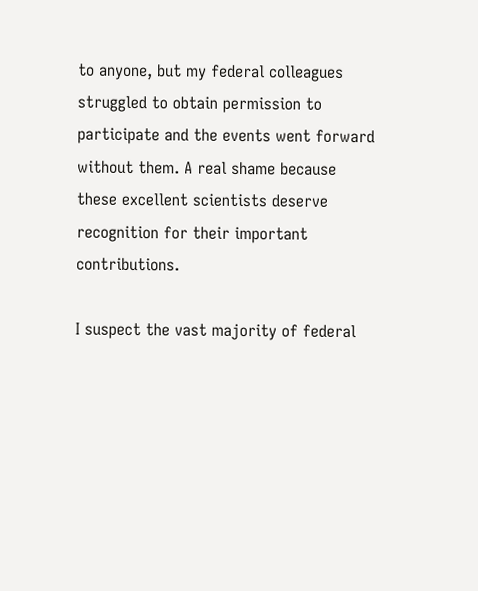to anyone, but my federal colleagues struggled to obtain permission to participate and the events went forward without them. A real shame because these excellent scientists deserve recognition for their important contributions.

I suspect the vast majority of federal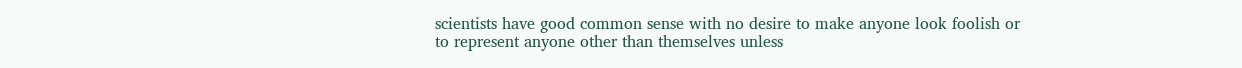scientists have good common sense with no desire to make anyone look foolish or to represent anyone other than themselves unless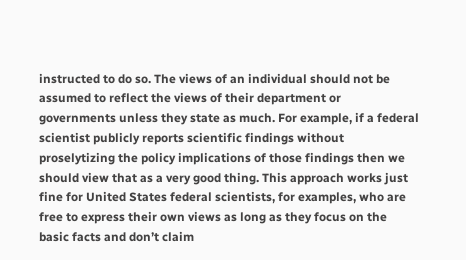instructed to do so. The views of an individual should not be assumed to reflect the views of their department or governments unless they state as much. For example, if a federal scientist publicly reports scientific findings without proselytizing the policy implications of those findings then we should view that as a very good thing. This approach works just fine for United States federal scientists, for examples, who are free to express their own views as long as they focus on the basic facts and don’t claim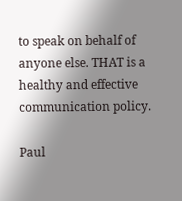to speak on behalf of anyone else. THAT is a healthy and effective communication policy.

Paul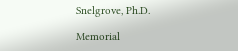Snelgrove, Ph.D.

Memorial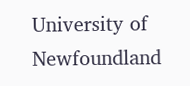University of Newfoundland